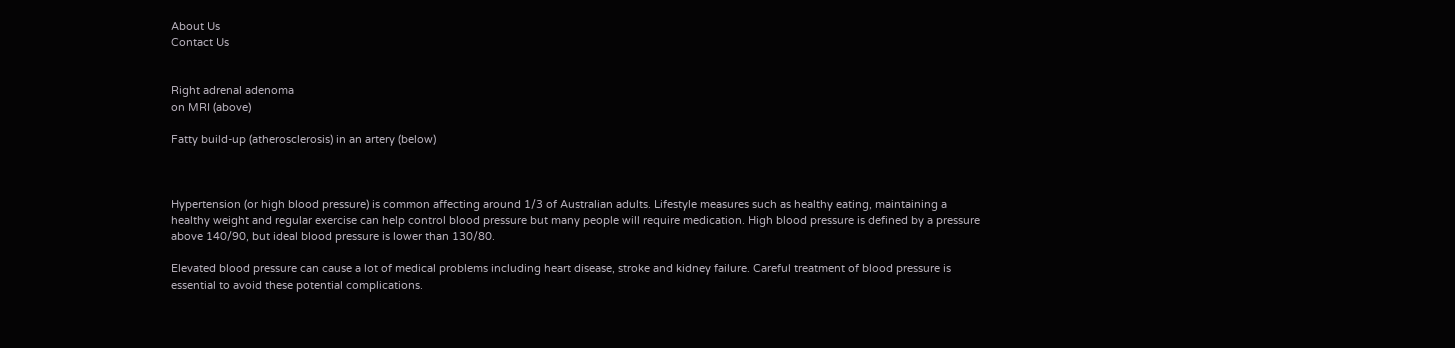About Us
Contact Us


Right adrenal adenoma
on MRI (above)

Fatty build-up (atherosclerosis) in an artery (below)



Hypertension (or high blood pressure) is common affecting around 1/3 of Australian adults. Lifestyle measures such as healthy eating, maintaining a healthy weight and regular exercise can help control blood pressure but many people will require medication. High blood pressure is defined by a pressure above 140/90, but ideal blood pressure is lower than 130/80.

Elevated blood pressure can cause a lot of medical problems including heart disease, stroke and kidney failure. Careful treatment of blood pressure is essential to avoid these potential complications.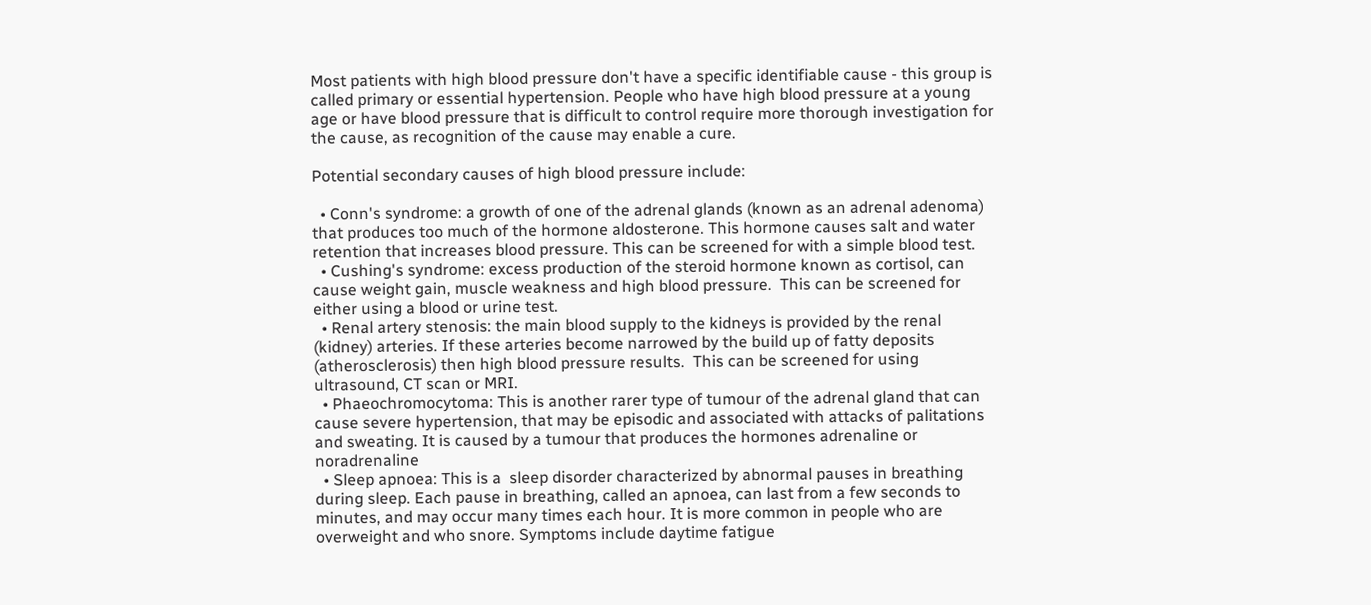Most patients with high blood pressure don't have a specific identifiable cause - this group is called primary or essential hypertension. People who have high blood pressure at a young age or have blood pressure that is difficult to control require more thorough investigation for the cause, as recognition of the cause may enable a cure.

Potential secondary causes of high blood pressure include:

  • Conn's syndrome: a growth of one of the adrenal glands (known as an adrenal adenoma) that produces too much of the hormone aldosterone. This hormone causes salt and water retention that increases blood pressure. This can be screened for with a simple blood test.
  • Cushing's syndrome: excess production of the steroid hormone known as cortisol, can cause weight gain, muscle weakness and high blood pressure.  This can be screened for either using a blood or urine test.
  • Renal artery stenosis: the main blood supply to the kidneys is provided by the renal (kidney) arteries. If these arteries become narrowed by the build up of fatty deposits (atherosclerosis) then high blood pressure results.  This can be screened for using ultrasound, CT scan or MRI.
  • Phaeochromocytoma: This is another rarer type of tumour of the adrenal gland that can cause severe hypertension, that may be episodic and associated with attacks of palitations and sweating. It is caused by a tumour that produces the hormones adrenaline or noradrenaline
  • Sleep apnoea: This is a  sleep disorder characterized by abnormal pauses in breathing  during sleep. Each pause in breathing, called an apnoea, can last from a few seconds to minutes, and may occur many times each hour. It is more common in people who are overweight and who snore. Symptoms include daytime fatigue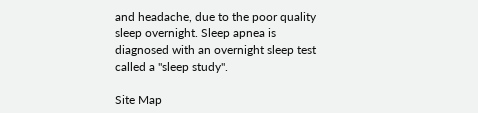and headache, due to the poor quality sleep overnight. Sleep apnea is diagnosed with an overnight sleep test called a "sleep study".

Site Map